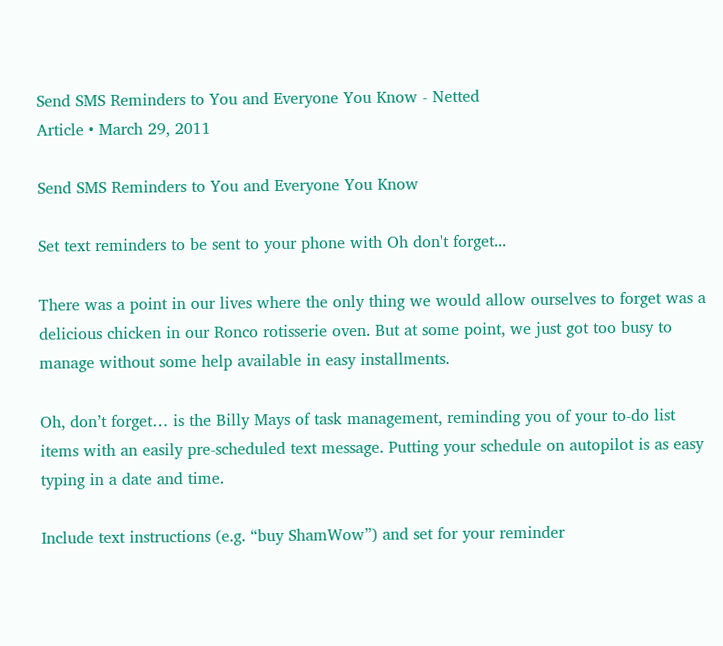Send SMS Reminders to You and Everyone You Know - Netted
Article • March 29, 2011

Send SMS Reminders to You and Everyone You Know

Set text reminders to be sent to your phone with Oh don't forget...

There was a point in our lives where the only thing we would allow ourselves to forget was a delicious chicken in our Ronco rotisserie oven. But at some point, we just got too busy to manage without some help available in easy installments.

Oh, don’t forget… is the Billy Mays of task management, reminding you of your to-do list items with an easily pre-scheduled text message. Putting your schedule on autopilot is as easy typing in a date and time.

Include text instructions (e.g. “buy ShamWow”) and set for your reminder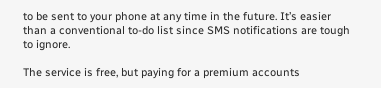to be sent to your phone at any time in the future. It’s easier than a conventional to-do list since SMS notifications are tough to ignore.

The service is free, but paying for a premium accounts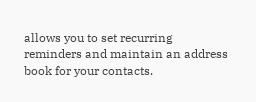allows you to set recurring reminders and maintain an address book for your contacts.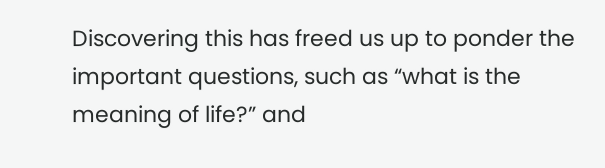Discovering this has freed us up to ponder the important questions, such as “what is the meaning of life?” and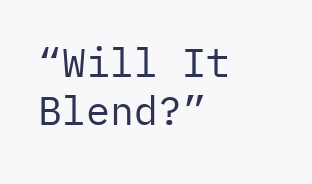“Will It Blend?”